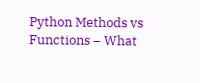Python Methods vs Functions – What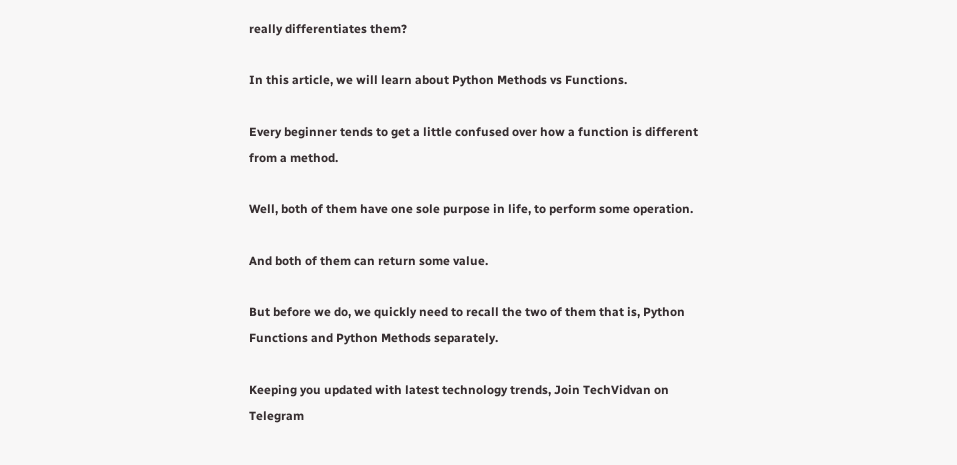really differentiates them?

In this article, we will learn about Python Methods vs Functions.

Every beginner tends to get a little confused over how a function is different from a method.

Well, both of them have one sole purpose in life, to perform some operation.

And both of them can return some value.

But before we do, we quickly need to recall the two of them that is, Python Functions and Python Methods separately.

Keeping you updated with latest technology trends, Join TechVidvan on Telegram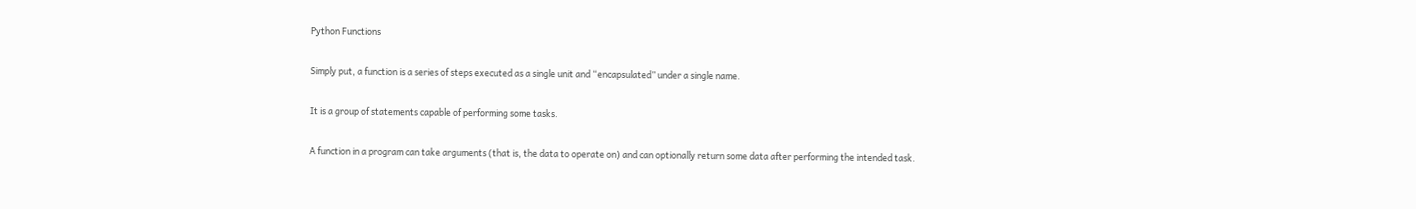Python Functions

Simply put, a function is a series of steps executed as a single unit and “encapsulated” under a single name.

It is a group of statements capable of performing some tasks.

A function in a program can take arguments (that is, the data to operate on) and can optionally return some data after performing the intended task.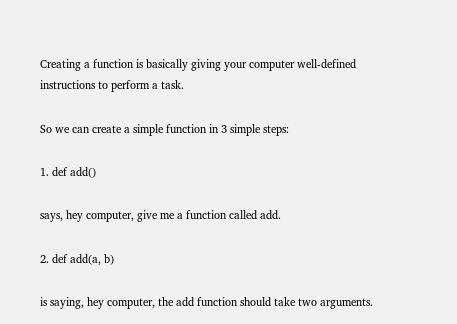Creating a function is basically giving your computer well-defined instructions to perform a task.

So we can create a simple function in 3 simple steps:

1. def add()

says, hey computer, give me a function called add.

2. def add(a, b)

is saying, hey computer, the add function should take two arguments.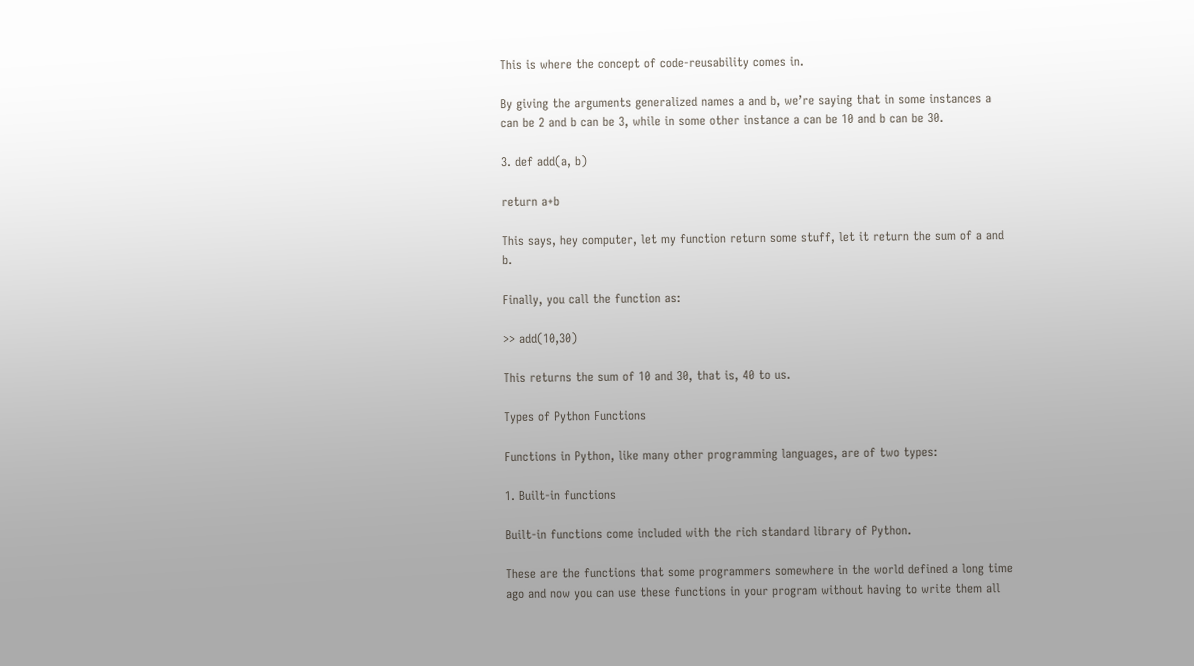This is where the concept of code-reusability comes in.

By giving the arguments generalized names a and b, we’re saying that in some instances a can be 2 and b can be 3, while in some other instance a can be 10 and b can be 30.

3. def add(a, b)

return a+b

This says, hey computer, let my function return some stuff, let it return the sum of a and b.

Finally, you call the function as:

>> add(10,30)

This returns the sum of 10 and 30, that is, 40 to us.

Types of Python Functions

Functions in Python, like many other programming languages, are of two types:

1. Built-in functions

Built-in functions come included with the rich standard library of Python.

These are the functions that some programmers somewhere in the world defined a long time ago and now you can use these functions in your program without having to write them all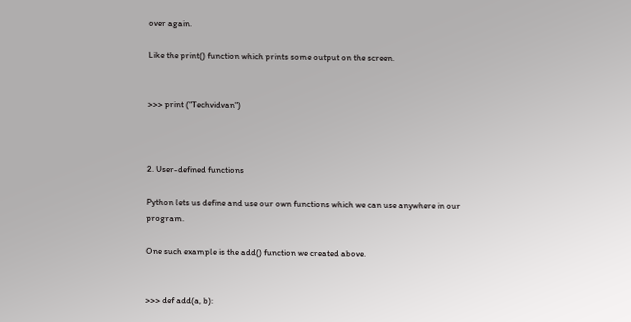over again.

Like the print() function which prints some output on the screen.


>>> print ("Techvidvan")



2. User-defined functions

Python lets us define and use our own functions which we can use anywhere in our program.

One such example is the add() function we created above.


>>> def add(a, b):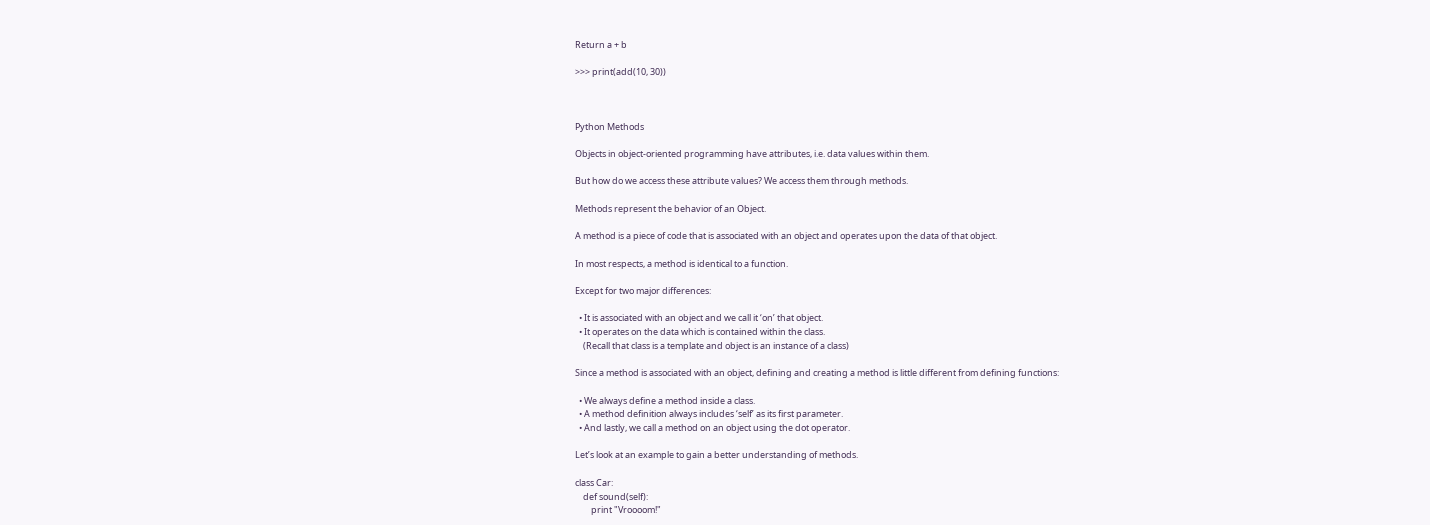Return a + b

>>> print(add(10, 30))



Python Methods

Objects in object-oriented programming have attributes, i.e. data values within them.

But how do we access these attribute values? We access them through methods.

Methods represent the behavior of an Object.

A method is a piece of code that is associated with an object and operates upon the data of that object.

In most respects, a method is identical to a function.

Except for two major differences:

  • It is associated with an object and we call it ‘on’ that object.
  • It operates on the data which is contained within the class.
    (Recall that class is a template and object is an instance of a class)

Since a method is associated with an object, defining and creating a method is little different from defining functions:

  • We always define a method inside a class.
  • A method definition always includes ‘self’ as its first parameter.
  • And lastly, we call a method on an object using the dot operator.

Let’s look at an example to gain a better understanding of methods.

class Car:
    def sound(self):
        print "Vroooom!"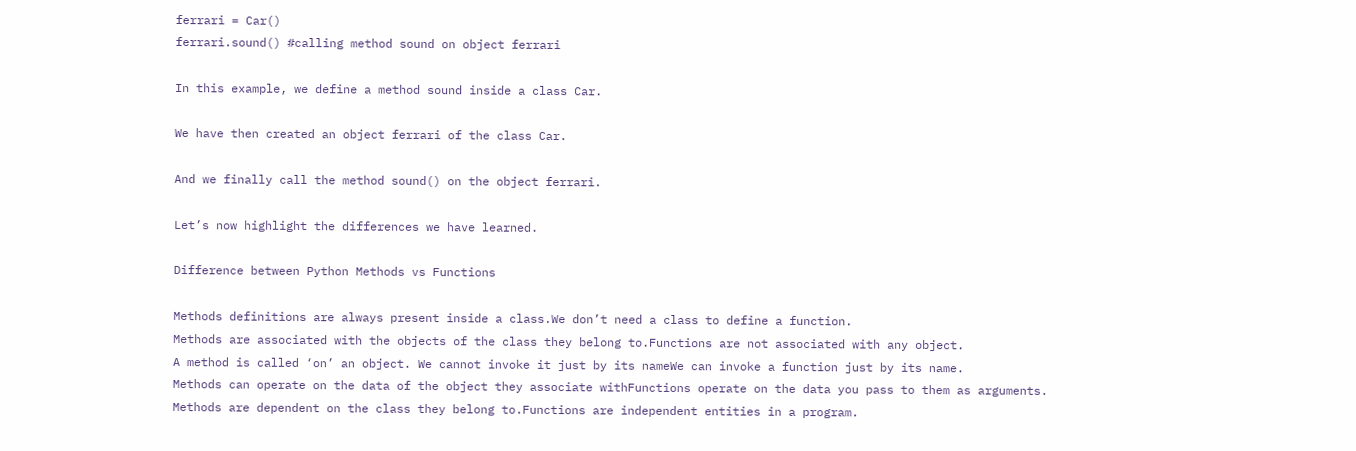ferrari = Car()
ferrari.sound() #calling method sound on object ferrari

In this example, we define a method sound inside a class Car.

We have then created an object ferrari of the class Car.

And we finally call the method sound() on the object ferrari.

Let’s now highlight the differences we have learned.

Difference between Python Methods vs Functions

Methods definitions are always present inside a class.We don’t need a class to define a function.
Methods are associated with the objects of the class they belong to.Functions are not associated with any object.
A method is called ‘on’ an object. We cannot invoke it just by its nameWe can invoke a function just by its name.
Methods can operate on the data of the object they associate withFunctions operate on the data you pass to them as arguments.
Methods are dependent on the class they belong to.Functions are independent entities in a program.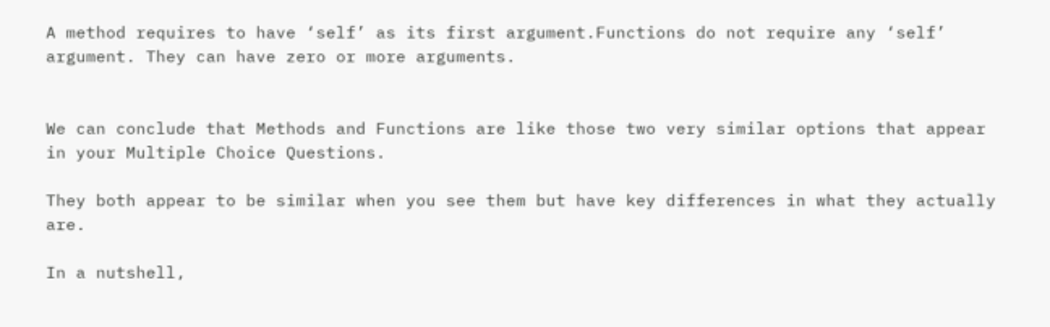A method requires to have ‘self’ as its first argument.Functions do not require any ‘self’ argument. They can have zero or more arguments.


We can conclude that Methods and Functions are like those two very similar options that appear in your Multiple Choice Questions.

They both appear to be similar when you see them but have key differences in what they actually are.

In a nutshell,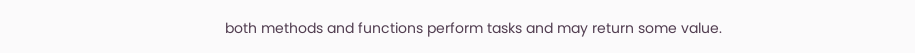both methods and functions perform tasks and may return some value.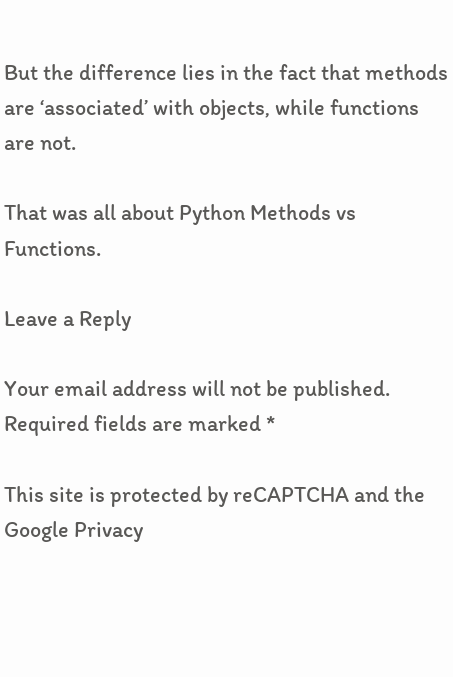But the difference lies in the fact that methods are ‘associated’ with objects, while functions are not.

That was all about Python Methods vs Functions.

Leave a Reply

Your email address will not be published. Required fields are marked *

This site is protected by reCAPTCHA and the Google Privacy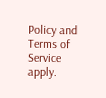Policy and Terms of Service apply.